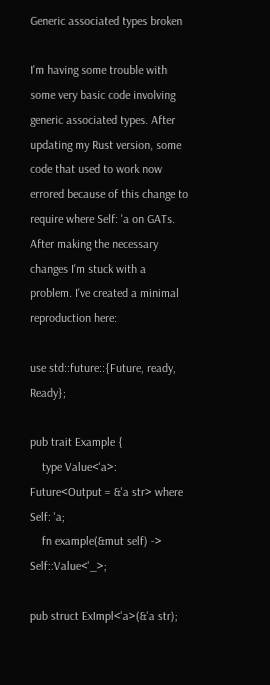Generic associated types broken

I'm having some trouble with some very basic code involving generic associated types. After updating my Rust version, some code that used to work now errored because of this change to require where Self: 'a on GATs. After making the necessary changes I'm stuck with a problem. I've created a minimal reproduction here:

use std::future::{Future, ready, Ready};

pub trait Example {
    type Value<'a>: Future<Output = &'a str> where Self: 'a;
    fn example(&mut self) -> Self::Value<'_>;

pub struct ExImpl<'a>(&'a str);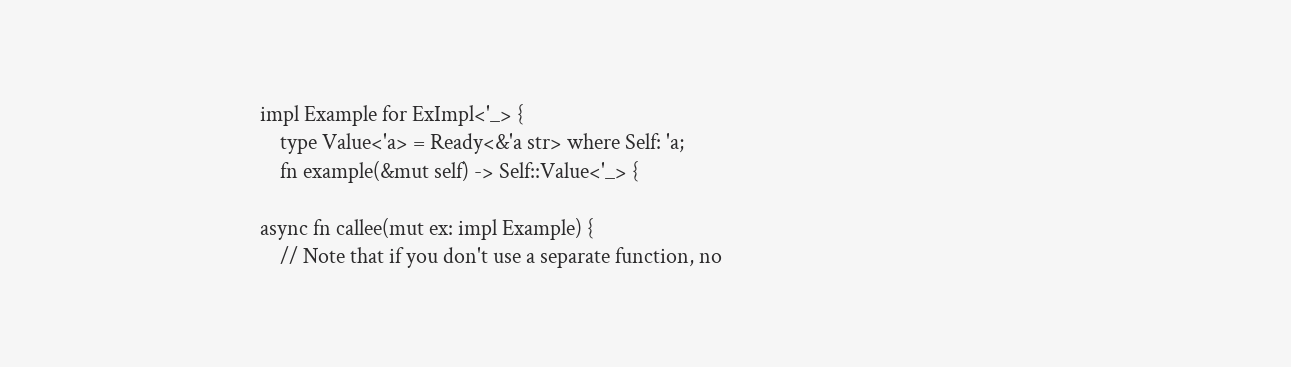impl Example for ExImpl<'_> {
    type Value<'a> = Ready<&'a str> where Self: 'a;
    fn example(&mut self) -> Self::Value<'_> {

async fn callee(mut ex: impl Example) {
    // Note that if you don't use a separate function, no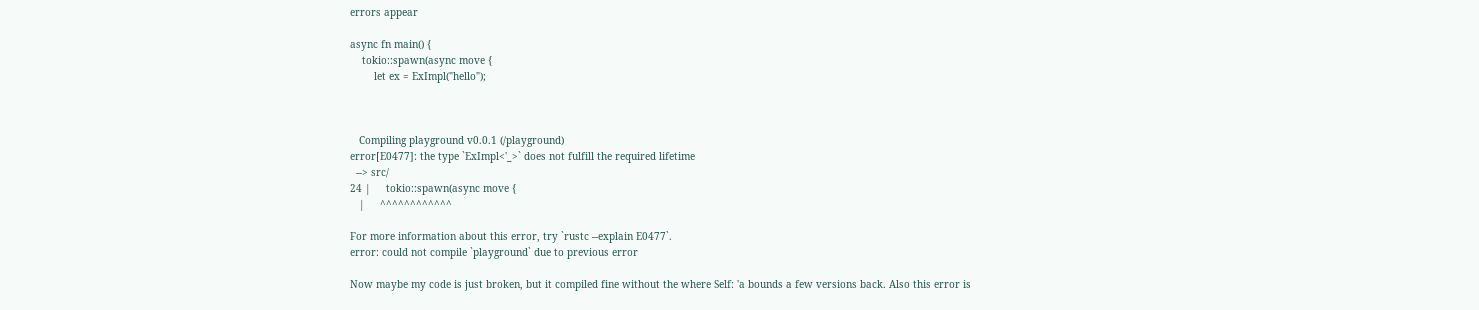errors appear

async fn main() {
    tokio::spawn(async move {
        let ex = ExImpl("hello");



   Compiling playground v0.0.1 (/playground)
error[E0477]: the type `ExImpl<'_>` does not fulfill the required lifetime
  --> src/
24 |     tokio::spawn(async move {
   |     ^^^^^^^^^^^^

For more information about this error, try `rustc --explain E0477`.
error: could not compile `playground` due to previous error

Now maybe my code is just broken, but it compiled fine without the where Self: 'a bounds a few versions back. Also this error is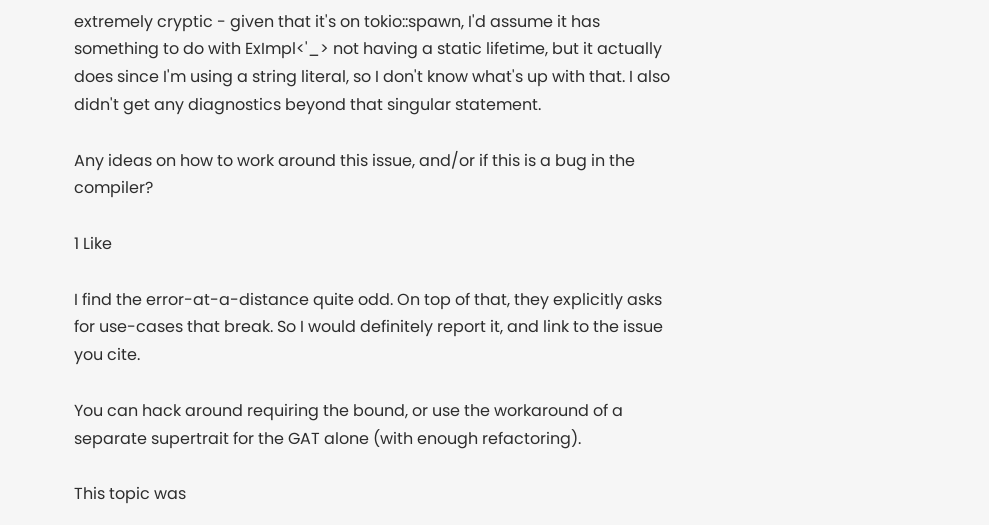extremely cryptic - given that it's on tokio::spawn, I'd assume it has something to do with ExImpl<'_> not having a static lifetime, but it actually does since I'm using a string literal, so I don't know what's up with that. I also didn't get any diagnostics beyond that singular statement.

Any ideas on how to work around this issue, and/or if this is a bug in the compiler?

1 Like

I find the error-at-a-distance quite odd. On top of that, they explicitly asks for use-cases that break. So I would definitely report it, and link to the issue you cite.

You can hack around requiring the bound, or use the workaround of a separate supertrait for the GAT alone (with enough refactoring).

This topic was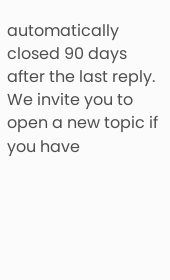automatically closed 90 days after the last reply. We invite you to open a new topic if you have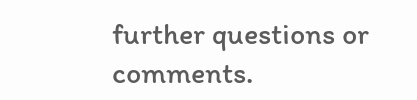further questions or comments.